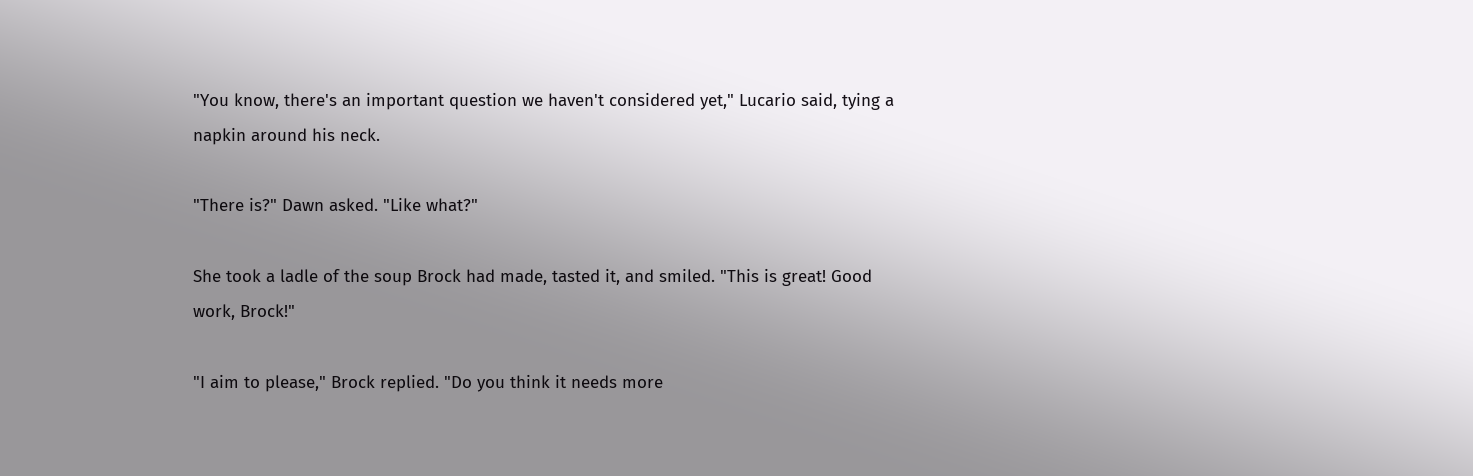"You know, there's an important question we haven't considered yet," Lucario said, tying a napkin around his neck.

"There is?" Dawn asked. "Like what?"

She took a ladle of the soup Brock had made, tasted it, and smiled. "This is great! Good work, Brock!"

"I aim to please," Brock replied. "Do you think it needs more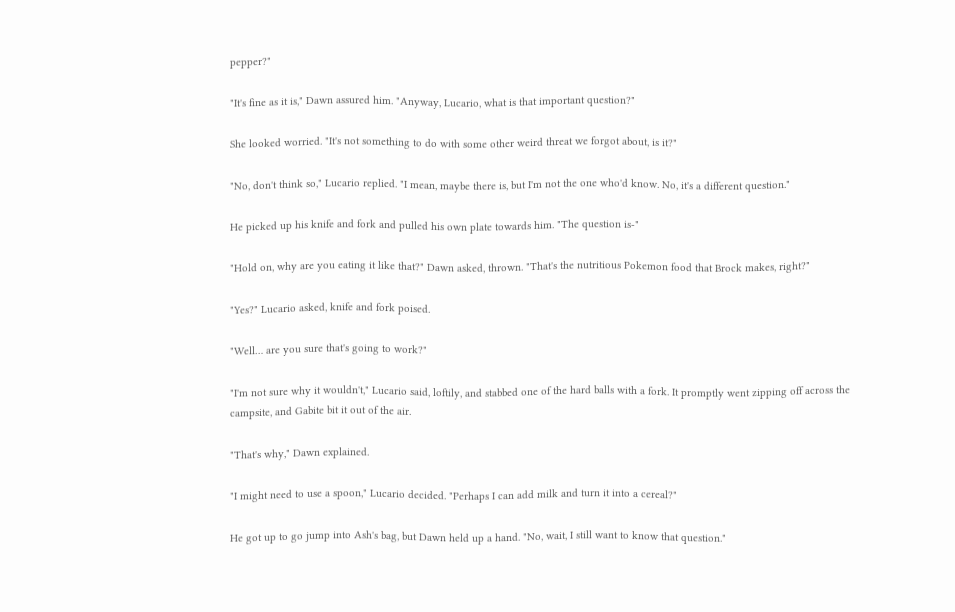pepper?"

"It's fine as it is," Dawn assured him. "Anyway, Lucario, what is that important question?"

She looked worried. "It's not something to do with some other weird threat we forgot about, is it?"

"No, don't think so," Lucario replied. "I mean, maybe there is, but I'm not the one who'd know. No, it's a different question."

He picked up his knife and fork and pulled his own plate towards him. "The question is-"

"Hold on, why are you eating it like that?" Dawn asked, thrown. "That's the nutritious Pokemon food that Brock makes, right?"

"Yes?" Lucario asked, knife and fork poised.

"Well… are you sure that's going to work?"

"I'm not sure why it wouldn't," Lucario said, loftily, and stabbed one of the hard balls with a fork. It promptly went zipping off across the campsite, and Gabite bit it out of the air.

"That's why," Dawn explained.

"I might need to use a spoon," Lucario decided. "Perhaps I can add milk and turn it into a cereal?"

He got up to go jump into Ash's bag, but Dawn held up a hand. "No, wait, I still want to know that question."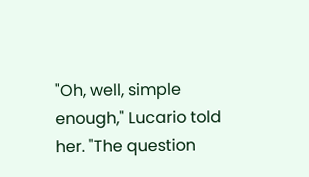"Oh, well, simple enough," Lucario told her. "The question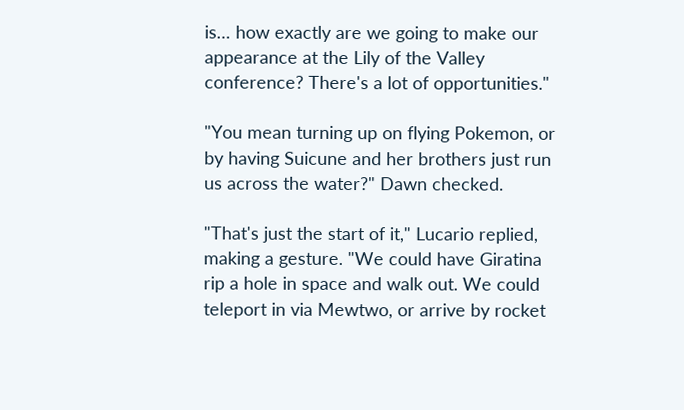is… how exactly are we going to make our appearance at the Lily of the Valley conference? There's a lot of opportunities."

"You mean turning up on flying Pokemon, or by having Suicune and her brothers just run us across the water?" Dawn checked.

"That's just the start of it," Lucario replied, making a gesture. "We could have Giratina rip a hole in space and walk out. We could teleport in via Mewtwo, or arrive by rocket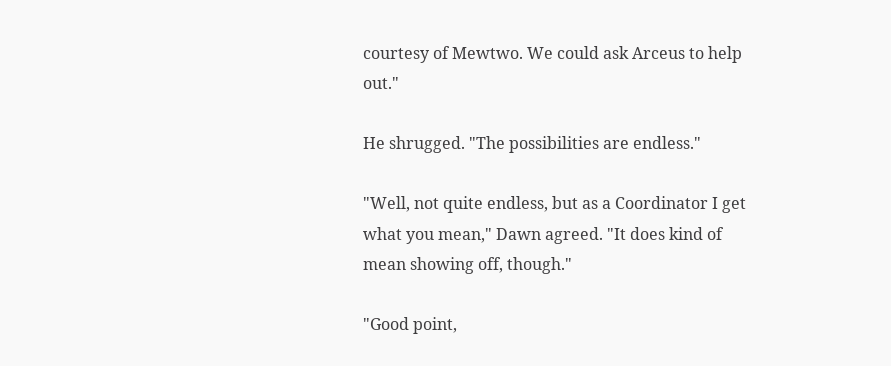courtesy of Mewtwo. We could ask Arceus to help out."

He shrugged. "The possibilities are endless."

"Well, not quite endless, but as a Coordinator I get what you mean," Dawn agreed. "It does kind of mean showing off, though."

"Good point,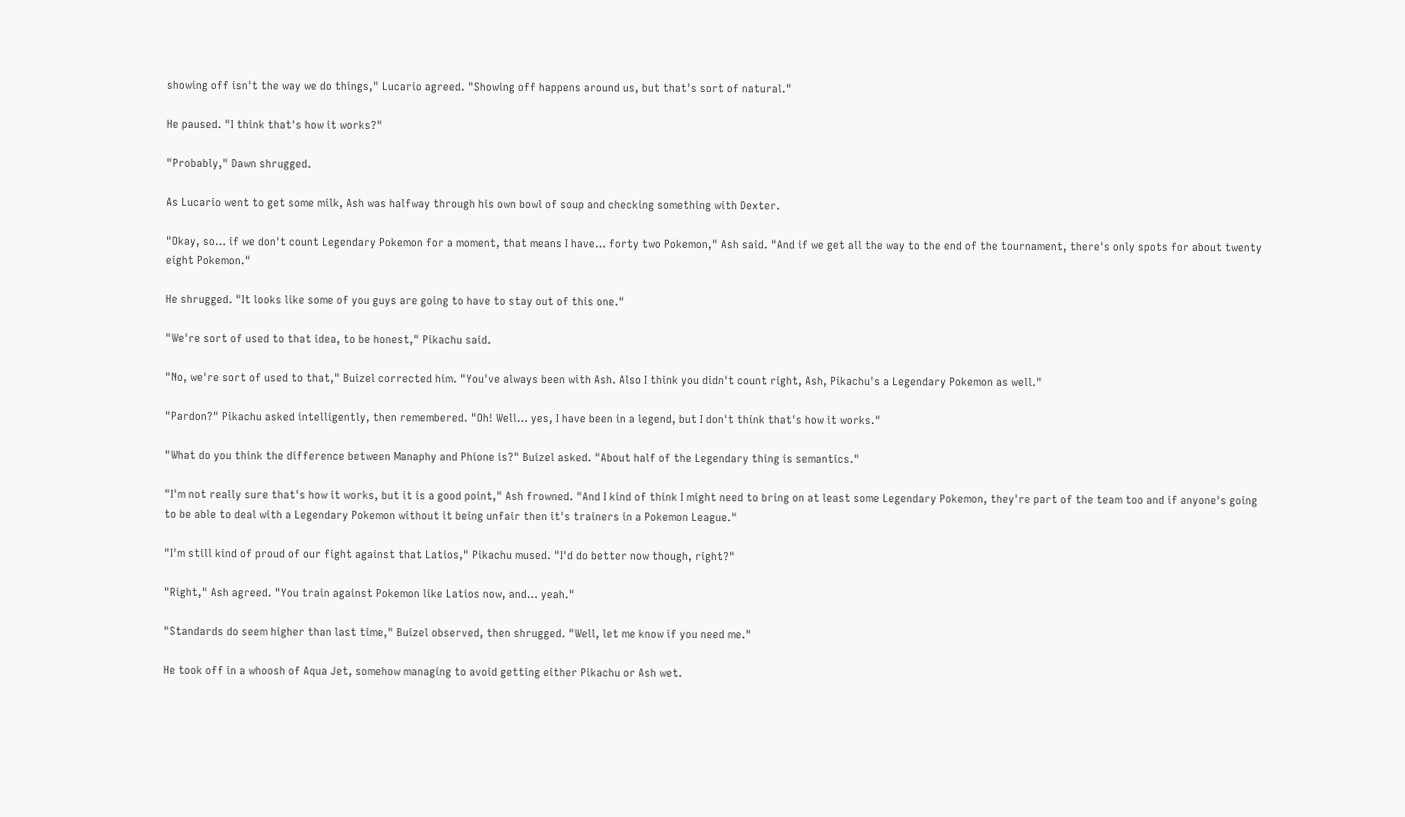showing off isn't the way we do things," Lucario agreed. "Showing off happens around us, but that's sort of natural."

He paused. "I think that's how it works?"

"Probably," Dawn shrugged.

As Lucario went to get some milk, Ash was halfway through his own bowl of soup and checking something with Dexter.

"Okay, so… if we don't count Legendary Pokemon for a moment, that means I have… forty two Pokemon," Ash said. "And if we get all the way to the end of the tournament, there's only spots for about twenty eight Pokemon."

He shrugged. "It looks like some of you guys are going to have to stay out of this one."

"We're sort of used to that idea, to be honest," Pikachu said.

"No, we're sort of used to that," Buizel corrected him. "You've always been with Ash. Also I think you didn't count right, Ash, Pikachu's a Legendary Pokemon as well."

"Pardon?" Pikachu asked intelligently, then remembered. "Oh! Well… yes, I have been in a legend, but I don't think that's how it works."

"What do you think the difference between Manaphy and Phione is?" Buizel asked. "About half of the Legendary thing is semantics."

"I'm not really sure that's how it works, but it is a good point," Ash frowned. "And I kind of think I might need to bring on at least some Legendary Pokemon, they're part of the team too and if anyone's going to be able to deal with a Legendary Pokemon without it being unfair then it's trainers in a Pokemon League."

"I'm still kind of proud of our fight against that Latios," Pikachu mused. "I'd do better now though, right?"

"Right," Ash agreed. "You train against Pokemon like Latios now, and… yeah."

"Standards do seem higher than last time," Buizel observed, then shrugged. "Well, let me know if you need me."

He took off in a whoosh of Aqua Jet, somehow managing to avoid getting either Pikachu or Ash wet.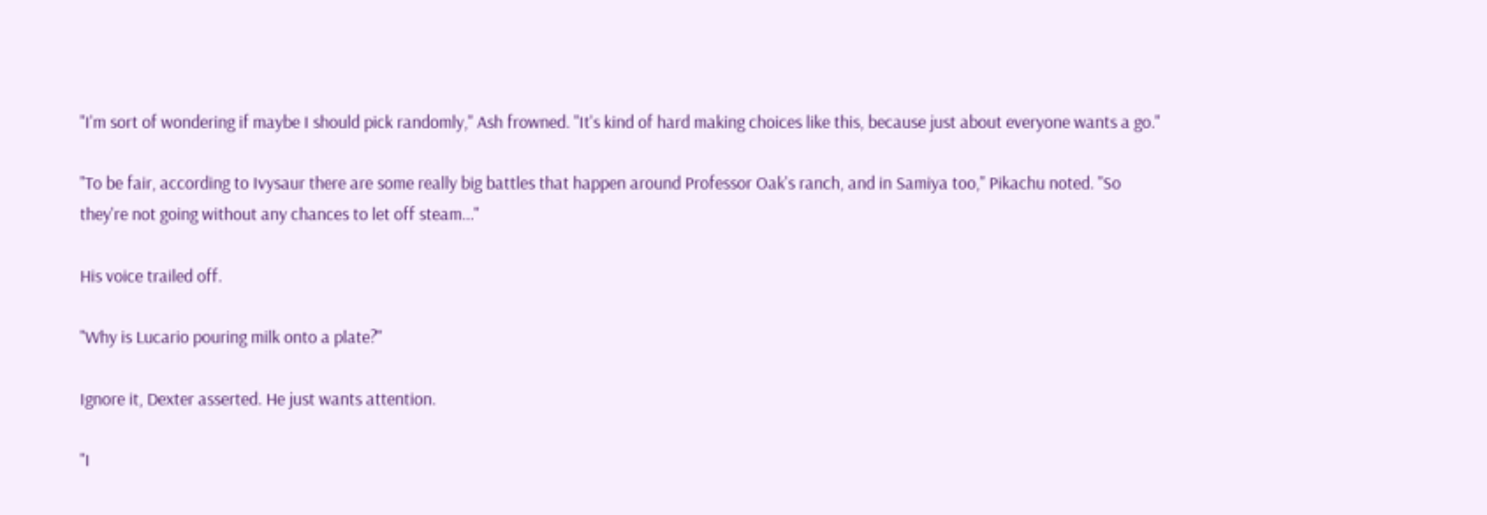"I'm sort of wondering if maybe I should pick randomly," Ash frowned. "It's kind of hard making choices like this, because just about everyone wants a go."

"To be fair, according to Ivysaur there are some really big battles that happen around Professor Oak's ranch, and in Samiya too," Pikachu noted. "So they're not going without any chances to let off steam..."

His voice trailed off.

"Why is Lucario pouring milk onto a plate?"

Ignore it, Dexter asserted. He just wants attention.

"I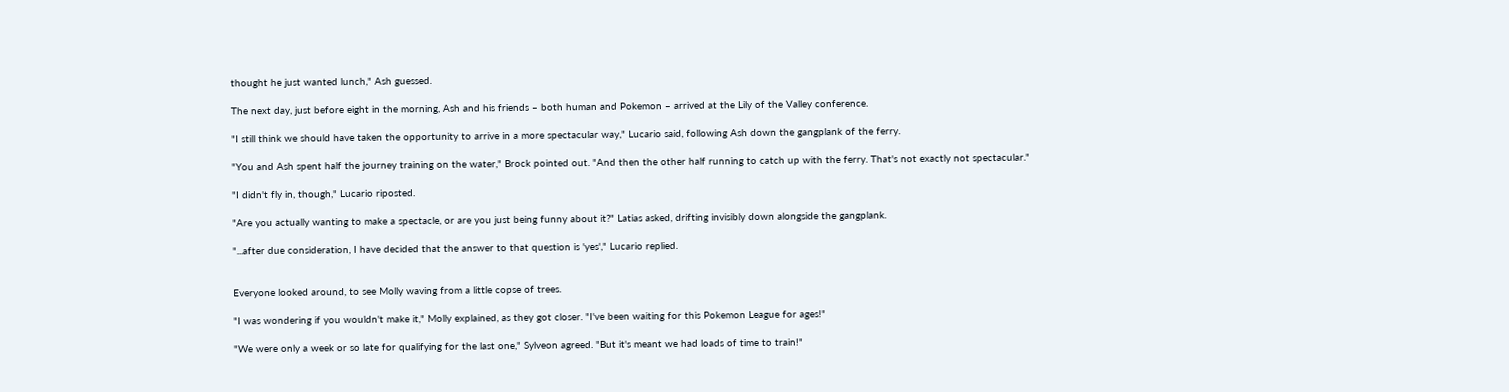thought he just wanted lunch," Ash guessed.

The next day, just before eight in the morning, Ash and his friends – both human and Pokemon – arrived at the Lily of the Valley conference.

"I still think we should have taken the opportunity to arrive in a more spectacular way," Lucario said, following Ash down the gangplank of the ferry.

"You and Ash spent half the journey training on the water," Brock pointed out. "And then the other half running to catch up with the ferry. That's not exactly not spectacular."

"I didn't fly in, though," Lucario riposted.

"Are you actually wanting to make a spectacle, or are you just being funny about it?" Latias asked, drifting invisibly down alongside the gangplank.

"...after due consideration, I have decided that the answer to that question is 'yes'," Lucario replied.


Everyone looked around, to see Molly waving from a little copse of trees.

"I was wondering if you wouldn't make it," Molly explained, as they got closer. "I've been waiting for this Pokemon League for ages!"

"We were only a week or so late for qualifying for the last one," Sylveon agreed. "But it's meant we had loads of time to train!"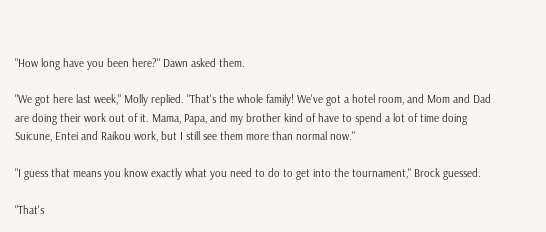"How long have you been here?" Dawn asked them.

"We got here last week," Molly replied. "That's the whole family! We've got a hotel room, and Mom and Dad are doing their work out of it. Mama, Papa, and my brother kind of have to spend a lot of time doing Suicune, Entei and Raikou work, but I still see them more than normal now."

"I guess that means you know exactly what you need to do to get into the tournament," Brock guessed.

"That's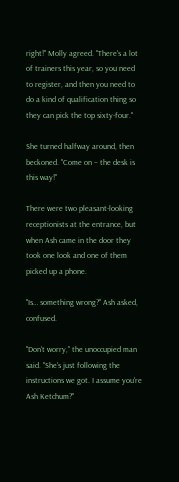right!" Molly agreed. "There's a lot of trainers this year, so you need to register, and then you need to do a kind of qualification thing so they can pick the top sixty-four."

She turned halfway around, then beckoned. "Come on – the desk is this way!"

There were two pleasant-looking receptionists at the entrance, but when Ash came in the door they took one look and one of them picked up a phone.

"Is… something wrong?" Ash asked, confused.

"Don't worry," the unoccupied man said. "She's just following the instructions we got. I assume you're Ash Ketchum?"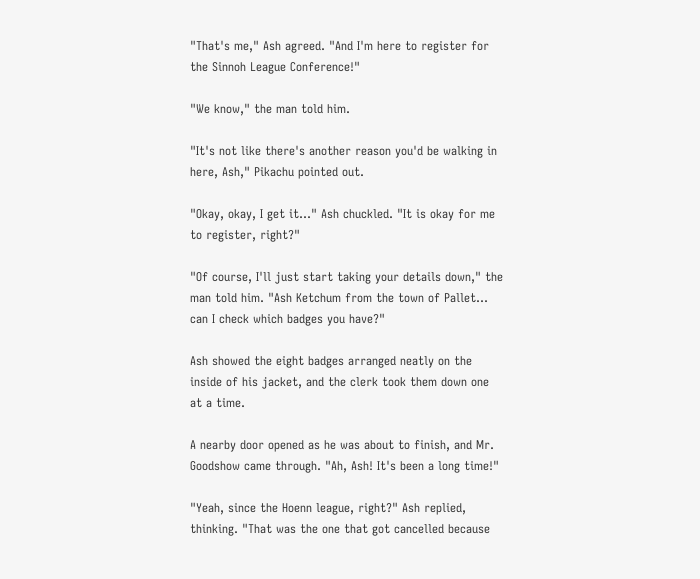"That's me," Ash agreed. "And I'm here to register for the Sinnoh League Conference!"

"We know," the man told him.

"It's not like there's another reason you'd be walking in here, Ash," Pikachu pointed out.

"Okay, okay, I get it..." Ash chuckled. "It is okay for me to register, right?"

"Of course, I'll just start taking your details down," the man told him. "Ash Ketchum from the town of Pallet… can I check which badges you have?"

Ash showed the eight badges arranged neatly on the inside of his jacket, and the clerk took them down one at a time.

A nearby door opened as he was about to finish, and Mr. Goodshow came through. "Ah, Ash! It's been a long time!"

"Yeah, since the Hoenn league, right?" Ash replied, thinking. "That was the one that got cancelled because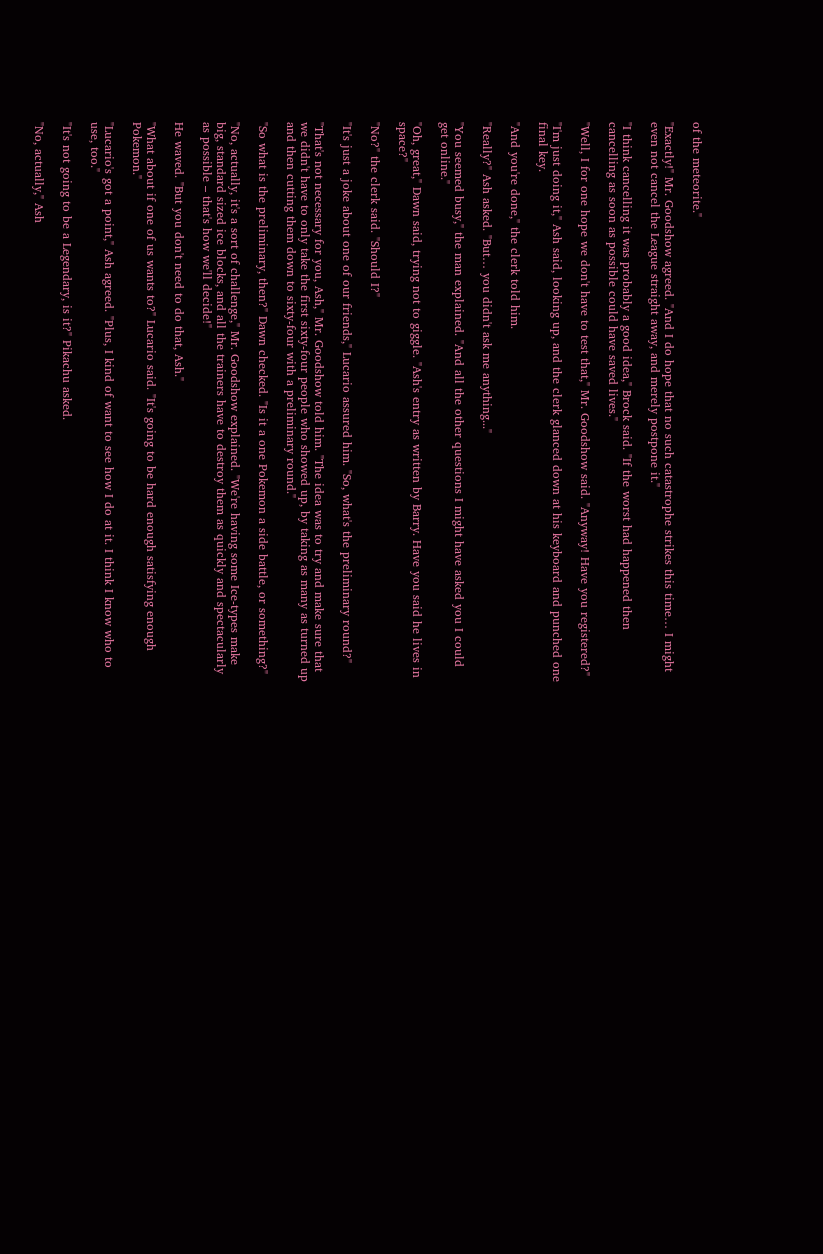of the meteorite."

"Exactly!" Mr. Goodshow agreed. "And I do hope that no such catastrophe strikes this time… I might even not cancel the League straight away, and merely postpone it."

"I think cancelling it was probably a good idea," Brock said. "If the worst had happened then cancelling as soon as possible could have saved lives."

"Well, I for one hope we don't have to test that," Mr. Goodshow said. "Anyway! Have you registered?"

"I'm just doing it," Ash said, looking up, and the clerk glanced down at his keyboard and punched one final key.

"And you're done," the clerk told him.

"Really?" Ash asked. "But… you didn't ask me anything..."

"You seemed busy," the man explained. "And all the other questions I might have asked you I could get online."

"Oh, great," Dawn said, trying not to giggle. "Ash's entry as written by Barry. Have you said he lives in space?"

"No?" the clerk said. "Should I?"

"It's just a joke about one of our friends," Lucario assured him. "So, what's the preliminary round?"

"That's not necessary for you, Ash," Mr. Goodshow told him. "The idea was to try and make sure that we didn't have to only take the first sixty-four people who showed up, by taking as many as turned up and then cutting them down to sixty-four with a preliminary round."

"So what is the preliminary, then?" Dawn checked. "Is it a one Pokemon a side battle, or something?"

"No, actually, it's a sort of challenge," Mr. Goodshow explained. "We're having some Ice-types make big, standard sized ice blocks, and all the trainers have to destroy them as quickly and spectacularly as possible – that's how we'll decide!"

He waved. "But you don't need to do that, Ash."

"What about if one of us wants to?" Lucario said. "It's going to be hard enough satisfying enough Pokemon."

"Lucario's got a point," Ash agreed. "Plus, I kind of want to see how I do at it. I think I know who to use, too."

"It's not going to be a Legendary, is it?" Pikachu asked.

"No, actually," Ash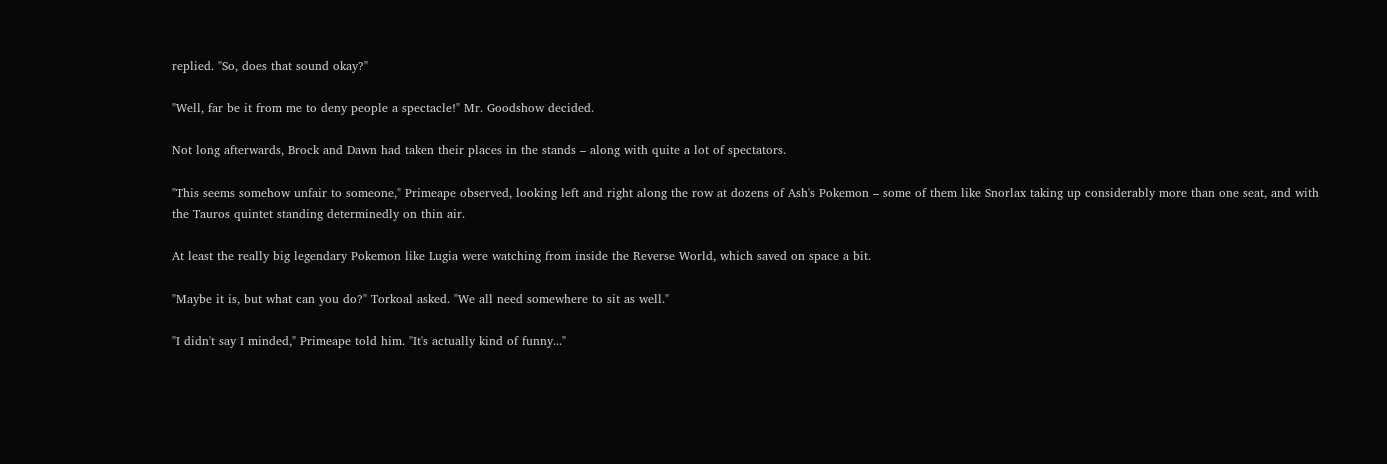replied. "So, does that sound okay?"

"Well, far be it from me to deny people a spectacle!" Mr. Goodshow decided.

Not long afterwards, Brock and Dawn had taken their places in the stands – along with quite a lot of spectators.

"This seems somehow unfair to someone," Primeape observed, looking left and right along the row at dozens of Ash's Pokemon – some of them like Snorlax taking up considerably more than one seat, and with the Tauros quintet standing determinedly on thin air.

At least the really big legendary Pokemon like Lugia were watching from inside the Reverse World, which saved on space a bit.

"Maybe it is, but what can you do?" Torkoal asked. "We all need somewhere to sit as well."

"I didn't say I minded," Primeape told him. "It's actually kind of funny..."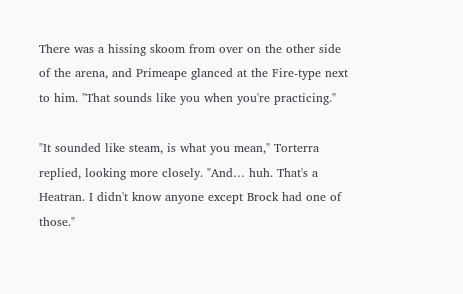There was a hissing skoom from over on the other side of the arena, and Primeape glanced at the Fire-type next to him. "That sounds like you when you're practicing."

"It sounded like steam, is what you mean," Torterra replied, looking more closely. "And… huh. That's a Heatran. I didn't know anyone except Brock had one of those."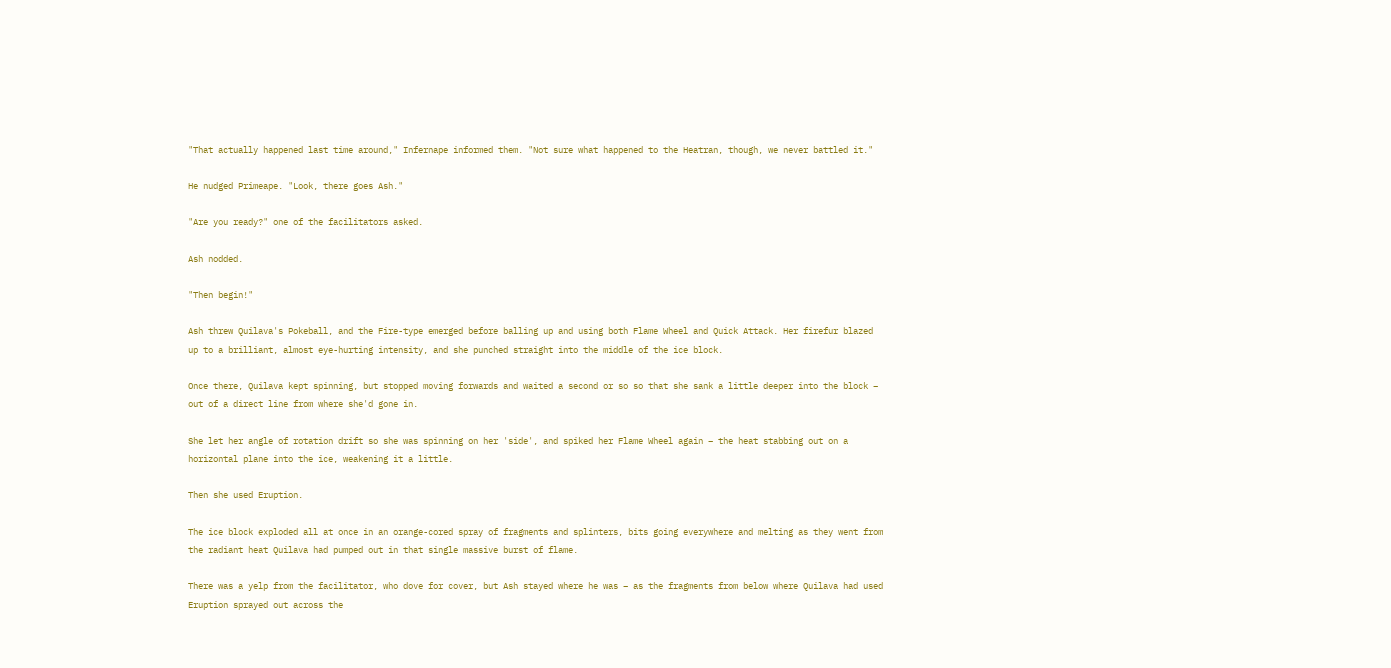"That actually happened last time around," Infernape informed them. "Not sure what happened to the Heatran, though, we never battled it."

He nudged Primeape. "Look, there goes Ash."

"Are you ready?" one of the facilitators asked.

Ash nodded.

"Then begin!"

Ash threw Quilava's Pokeball, and the Fire-type emerged before balling up and using both Flame Wheel and Quick Attack. Her firefur blazed up to a brilliant, almost eye-hurting intensity, and she punched straight into the middle of the ice block.

Once there, Quilava kept spinning, but stopped moving forwards and waited a second or so so that she sank a little deeper into the block – out of a direct line from where she'd gone in.

She let her angle of rotation drift so she was spinning on her 'side', and spiked her Flame Wheel again – the heat stabbing out on a horizontal plane into the ice, weakening it a little.

Then she used Eruption.

The ice block exploded all at once in an orange-cored spray of fragments and splinters, bits going everywhere and melting as they went from the radiant heat Quilava had pumped out in that single massive burst of flame.

There was a yelp from the facilitator, who dove for cover, but Ash stayed where he was – as the fragments from below where Quilava had used Eruption sprayed out across the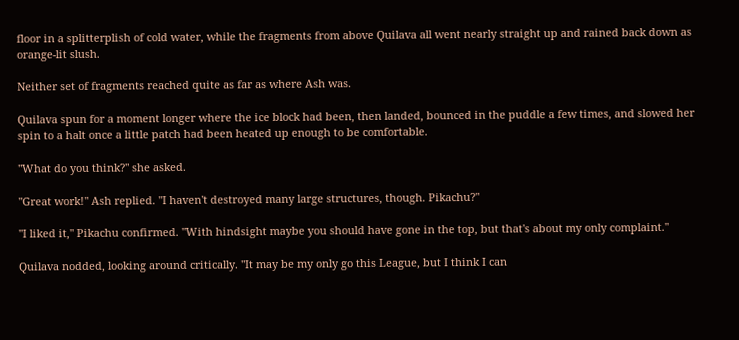floor in a splitterplish of cold water, while the fragments from above Quilava all went nearly straight up and rained back down as orange-lit slush.

Neither set of fragments reached quite as far as where Ash was.

Quilava spun for a moment longer where the ice block had been, then landed, bounced in the puddle a few times, and slowed her spin to a halt once a little patch had been heated up enough to be comfortable.

"What do you think?" she asked.

"Great work!" Ash replied. "I haven't destroyed many large structures, though. Pikachu?"

"I liked it," Pikachu confirmed. "With hindsight maybe you should have gone in the top, but that's about my only complaint."

Quilava nodded, looking around critically. "It may be my only go this League, but I think I can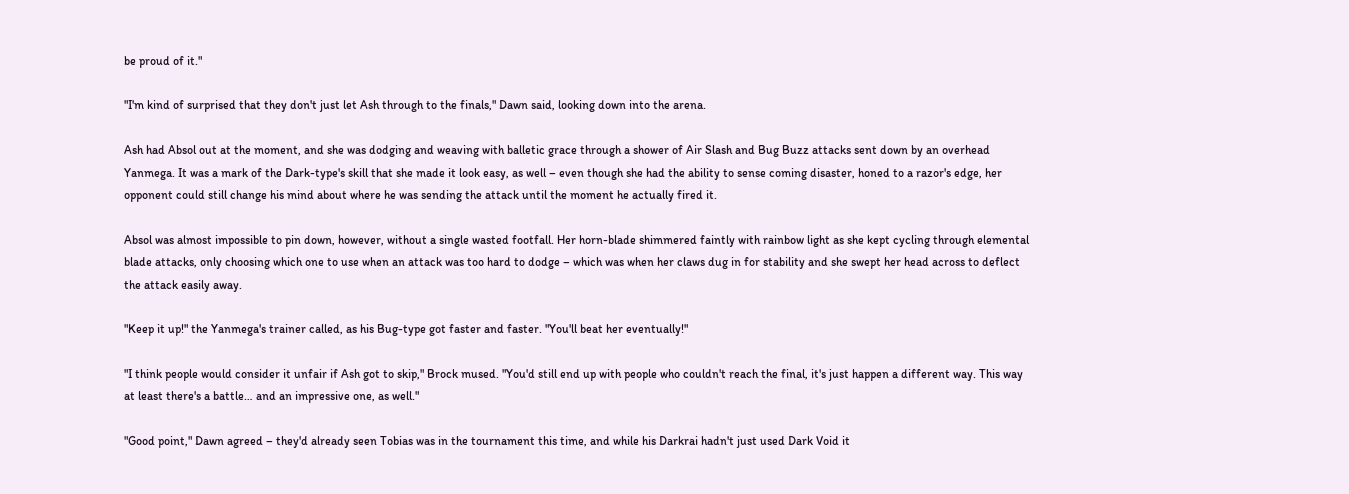be proud of it."

"I'm kind of surprised that they don't just let Ash through to the finals," Dawn said, looking down into the arena.

Ash had Absol out at the moment, and she was dodging and weaving with balletic grace through a shower of Air Slash and Bug Buzz attacks sent down by an overhead Yanmega. It was a mark of the Dark-type's skill that she made it look easy, as well – even though she had the ability to sense coming disaster, honed to a razor's edge, her opponent could still change his mind about where he was sending the attack until the moment he actually fired it.

Absol was almost impossible to pin down, however, without a single wasted footfall. Her horn-blade shimmered faintly with rainbow light as she kept cycling through elemental blade attacks, only choosing which one to use when an attack was too hard to dodge – which was when her claws dug in for stability and she swept her head across to deflect the attack easily away.

"Keep it up!" the Yanmega's trainer called, as his Bug-type got faster and faster. "You'll beat her eventually!"

"I think people would consider it unfair if Ash got to skip," Brock mused. "You'd still end up with people who couldn't reach the final, it's just happen a different way. This way at least there's a battle… and an impressive one, as well."

"Good point," Dawn agreed – they'd already seen Tobias was in the tournament this time, and while his Darkrai hadn't just used Dark Void it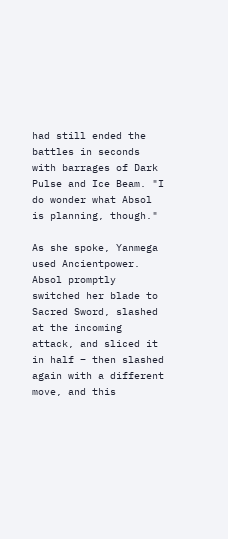had still ended the battles in seconds with barrages of Dark Pulse and Ice Beam. "I do wonder what Absol is planning, though."

As she spoke, Yanmega used Ancientpower. Absol promptly switched her blade to Sacred Sword, slashed at the incoming attack, and sliced it in half – then slashed again with a different move, and this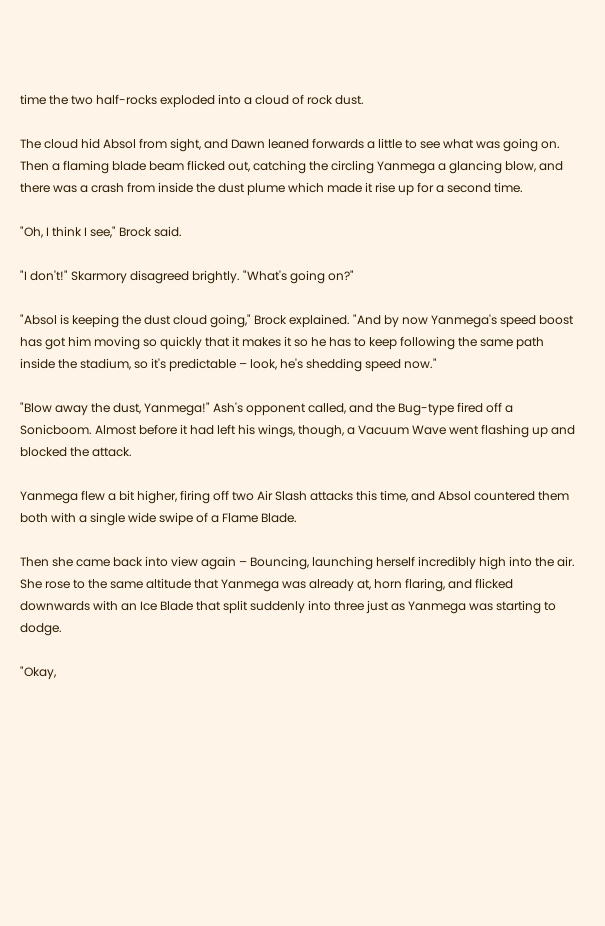time the two half-rocks exploded into a cloud of rock dust.

The cloud hid Absol from sight, and Dawn leaned forwards a little to see what was going on. Then a flaming blade beam flicked out, catching the circling Yanmega a glancing blow, and there was a crash from inside the dust plume which made it rise up for a second time.

"Oh, I think I see," Brock said.

"I don't!" Skarmory disagreed brightly. "What's going on?"

"Absol is keeping the dust cloud going," Brock explained. "And by now Yanmega's speed boost has got him moving so quickly that it makes it so he has to keep following the same path inside the stadium, so it's predictable – look, he's shedding speed now."

"Blow away the dust, Yanmega!" Ash's opponent called, and the Bug-type fired off a Sonicboom. Almost before it had left his wings, though, a Vacuum Wave went flashing up and blocked the attack.

Yanmega flew a bit higher, firing off two Air Slash attacks this time, and Absol countered them both with a single wide swipe of a Flame Blade.

Then she came back into view again – Bouncing, launching herself incredibly high into the air. She rose to the same altitude that Yanmega was already at, horn flaring, and flicked downwards with an Ice Blade that split suddenly into three just as Yanmega was starting to dodge.

"Okay,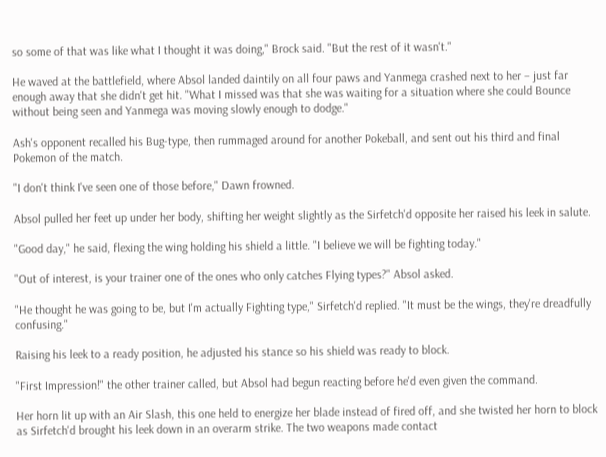so some of that was like what I thought it was doing," Brock said. "But the rest of it wasn't."

He waved at the battlefield, where Absol landed daintily on all four paws and Yanmega crashed next to her – just far enough away that she didn't get hit. "What I missed was that she was waiting for a situation where she could Bounce without being seen and Yanmega was moving slowly enough to dodge."

Ash's opponent recalled his Bug-type, then rummaged around for another Pokeball, and sent out his third and final Pokemon of the match.

"I don't think I've seen one of those before," Dawn frowned.

Absol pulled her feet up under her body, shifting her weight slightly as the Sirfetch'd opposite her raised his leek in salute.

"Good day," he said, flexing the wing holding his shield a little. "I believe we will be fighting today."

"Out of interest, is your trainer one of the ones who only catches Flying types?" Absol asked.

"He thought he was going to be, but I'm actually Fighting type," Sirfetch'd replied. "It must be the wings, they're dreadfully confusing."

Raising his leek to a ready position, he adjusted his stance so his shield was ready to block.

"First Impression!" the other trainer called, but Absol had begun reacting before he'd even given the command.

Her horn lit up with an Air Slash, this one held to energize her blade instead of fired off, and she twisted her horn to block as Sirfetch'd brought his leek down in an overarm strike. The two weapons made contact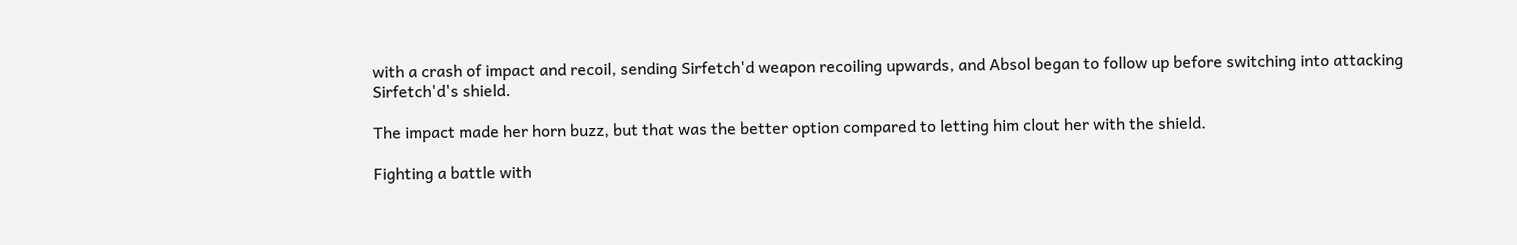with a crash of impact and recoil, sending Sirfetch'd weapon recoiling upwards, and Absol began to follow up before switching into attacking Sirfetch'd's shield.

The impact made her horn buzz, but that was the better option compared to letting him clout her with the shield.

Fighting a battle with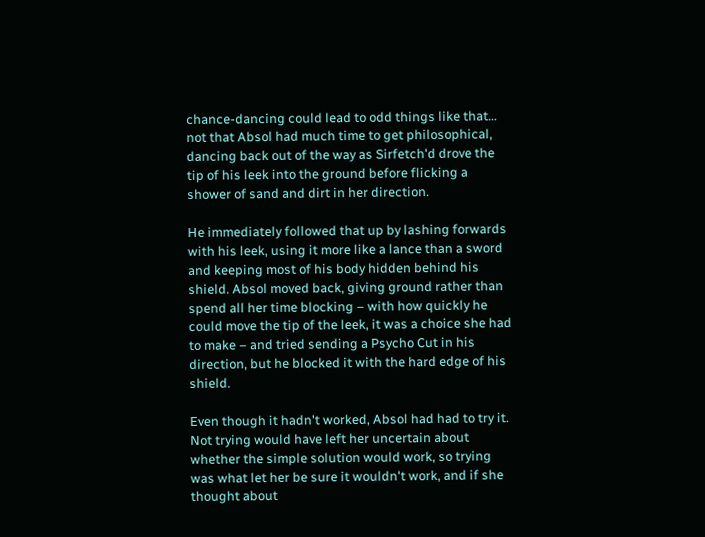chance-dancing could lead to odd things like that… not that Absol had much time to get philosophical, dancing back out of the way as Sirfetch'd drove the tip of his leek into the ground before flicking a shower of sand and dirt in her direction.

He immediately followed that up by lashing forwards with his leek, using it more like a lance than a sword and keeping most of his body hidden behind his shield. Absol moved back, giving ground rather than spend all her time blocking – with how quickly he could move the tip of the leek, it was a choice she had to make – and tried sending a Psycho Cut in his direction, but he blocked it with the hard edge of his shield.

Even though it hadn't worked, Absol had had to try it. Not trying would have left her uncertain about whether the simple solution would work, so trying was what let her be sure it wouldn't work, and if she thought about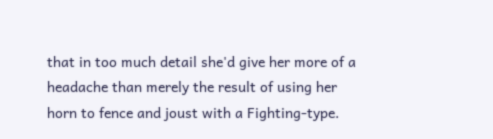that in too much detail she'd give her more of a headache than merely the result of using her horn to fence and joust with a Fighting-type.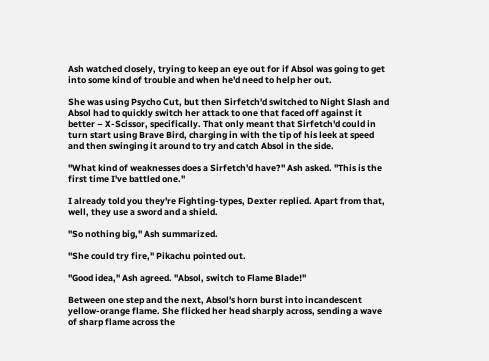Ash watched closely, trying to keep an eye out for if Absol was going to get into some kind of trouble and when he'd need to help her out.

She was using Psycho Cut, but then Sirfetch'd switched to Night Slash and Absol had to quickly switch her attack to one that faced off against it better – X-Scissor, specifically. That only meant that Sirfetch'd could in turn start using Brave Bird, charging in with the tip of his leek at speed and then swinging it around to try and catch Absol in the side.

"What kind of weaknesses does a Sirfetch'd have?" Ash asked. "This is the first time I've battled one."

I already told you they're Fighting-types, Dexter replied. Apart from that, well, they use a sword and a shield.

"So nothing big," Ash summarized.

"She could try fire," Pikachu pointed out.

"Good idea," Ash agreed. "Absol, switch to Flame Blade!"

Between one step and the next, Absol's horn burst into incandescent yellow-orange flame. She flicked her head sharply across, sending a wave of sharp flame across the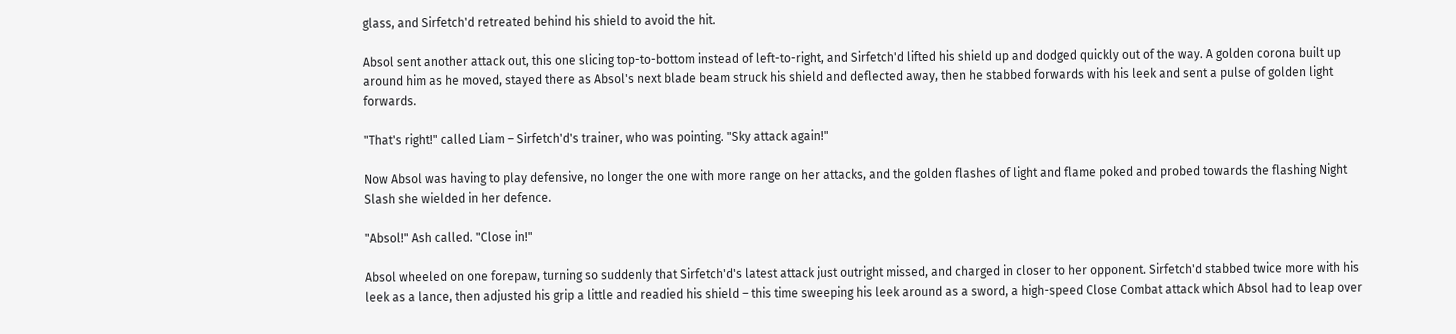glass, and Sirfetch'd retreated behind his shield to avoid the hit.

Absol sent another attack out, this one slicing top-to-bottom instead of left-to-right, and Sirfetch'd lifted his shield up and dodged quickly out of the way. A golden corona built up around him as he moved, stayed there as Absol's next blade beam struck his shield and deflected away, then he stabbed forwards with his leek and sent a pulse of golden light forwards.

"That's right!" called Liam – Sirfetch'd's trainer, who was pointing. "Sky attack again!"

Now Absol was having to play defensive, no longer the one with more range on her attacks, and the golden flashes of light and flame poked and probed towards the flashing Night Slash she wielded in her defence.

"Absol!" Ash called. "Close in!"

Absol wheeled on one forepaw, turning so suddenly that Sirfetch'd's latest attack just outright missed, and charged in closer to her opponent. Sirfetch'd stabbed twice more with his leek as a lance, then adjusted his grip a little and readied his shield – this time sweeping his leek around as a sword, a high-speed Close Combat attack which Absol had to leap over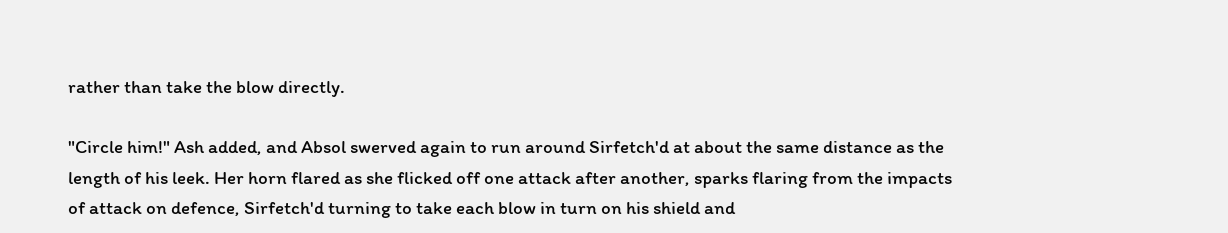rather than take the blow directly.

"Circle him!" Ash added, and Absol swerved again to run around Sirfetch'd at about the same distance as the length of his leek. Her horn flared as she flicked off one attack after another, sparks flaring from the impacts of attack on defence, Sirfetch'd turning to take each blow in turn on his shield and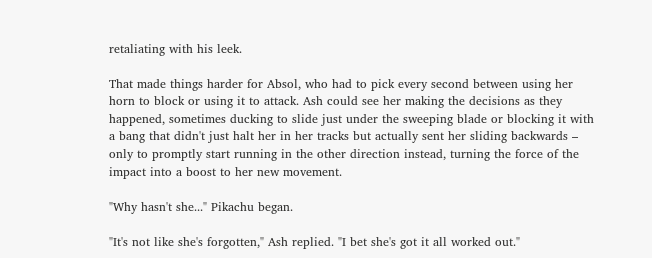retaliating with his leek.

That made things harder for Absol, who had to pick every second between using her horn to block or using it to attack. Ash could see her making the decisions as they happened, sometimes ducking to slide just under the sweeping blade or blocking it with a bang that didn't just halt her in her tracks but actually sent her sliding backwards – only to promptly start running in the other direction instead, turning the force of the impact into a boost to her new movement.

"Why hasn't she..." Pikachu began.

"It's not like she's forgotten," Ash replied. "I bet she's got it all worked out."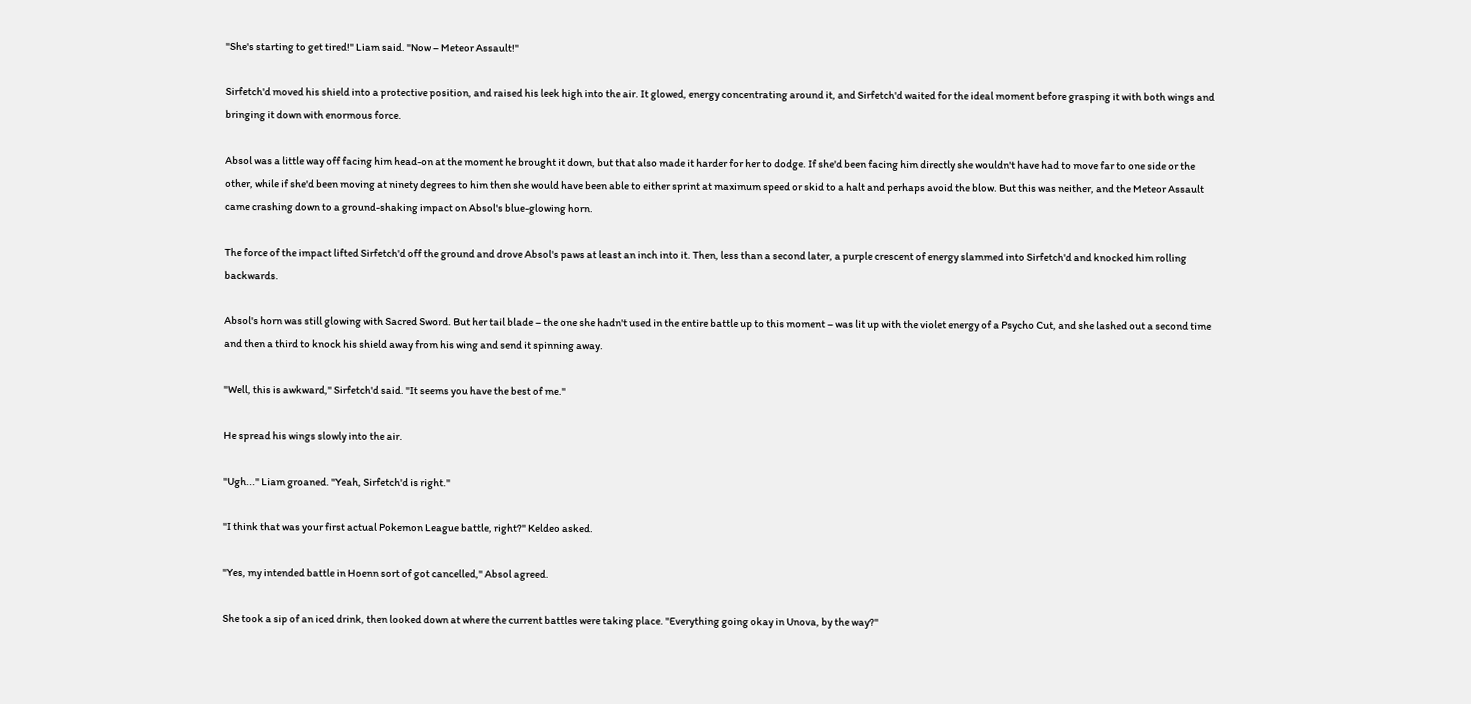"She's starting to get tired!" Liam said. "Now – Meteor Assault!"

Sirfetch'd moved his shield into a protective position, and raised his leek high into the air. It glowed, energy concentrating around it, and Sirfetch'd waited for the ideal moment before grasping it with both wings and bringing it down with enormous force.

Absol was a little way off facing him head-on at the moment he brought it down, but that also made it harder for her to dodge. If she'd been facing him directly she wouldn't have had to move far to one side or the other, while if she'd been moving at ninety degrees to him then she would have been able to either sprint at maximum speed or skid to a halt and perhaps avoid the blow. But this was neither, and the Meteor Assault came crashing down to a ground-shaking impact on Absol's blue-glowing horn.

The force of the impact lifted Sirfetch'd off the ground and drove Absol's paws at least an inch into it. Then, less than a second later, a purple crescent of energy slammed into Sirfetch'd and knocked him rolling backwards.

Absol's horn was still glowing with Sacred Sword. But her tail blade – the one she hadn't used in the entire battle up to this moment – was lit up with the violet energy of a Psycho Cut, and she lashed out a second time and then a third to knock his shield away from his wing and send it spinning away.

"Well, this is awkward," Sirfetch'd said. "It seems you have the best of me."

He spread his wings slowly into the air.

"Ugh..." Liam groaned. "Yeah, Sirfetch'd is right."

"I think that was your first actual Pokemon League battle, right?" Keldeo asked.

"Yes, my intended battle in Hoenn sort of got cancelled," Absol agreed.

She took a sip of an iced drink, then looked down at where the current battles were taking place. "Everything going okay in Unova, by the way?"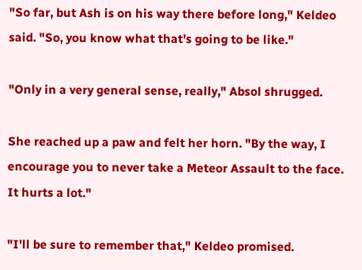"So far, but Ash is on his way there before long," Keldeo said. "So, you know what that's going to be like."

"Only in a very general sense, really," Absol shrugged.

She reached up a paw and felt her horn. "By the way, I encourage you to never take a Meteor Assault to the face. It hurts a lot."

"I'll be sure to remember that," Keldeo promised.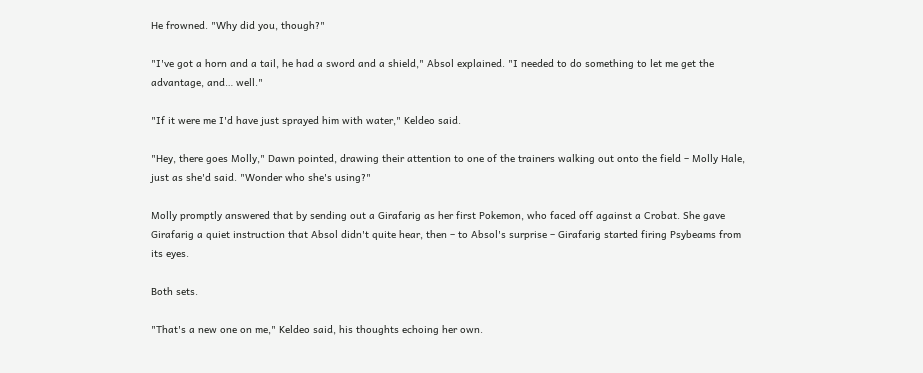He frowned. "Why did you, though?"

"I've got a horn and a tail, he had a sword and a shield," Absol explained. "I needed to do something to let me get the advantage, and… well."

"If it were me I'd have just sprayed him with water," Keldeo said.

"Hey, there goes Molly," Dawn pointed, drawing their attention to one of the trainers walking out onto the field – Molly Hale, just as she'd said. "Wonder who she's using?"

Molly promptly answered that by sending out a Girafarig as her first Pokemon, who faced off against a Crobat. She gave Girafarig a quiet instruction that Absol didn't quite hear, then – to Absol's surprise – Girafarig started firing Psybeams from its eyes.

Both sets.

"That's a new one on me," Keldeo said, his thoughts echoing her own.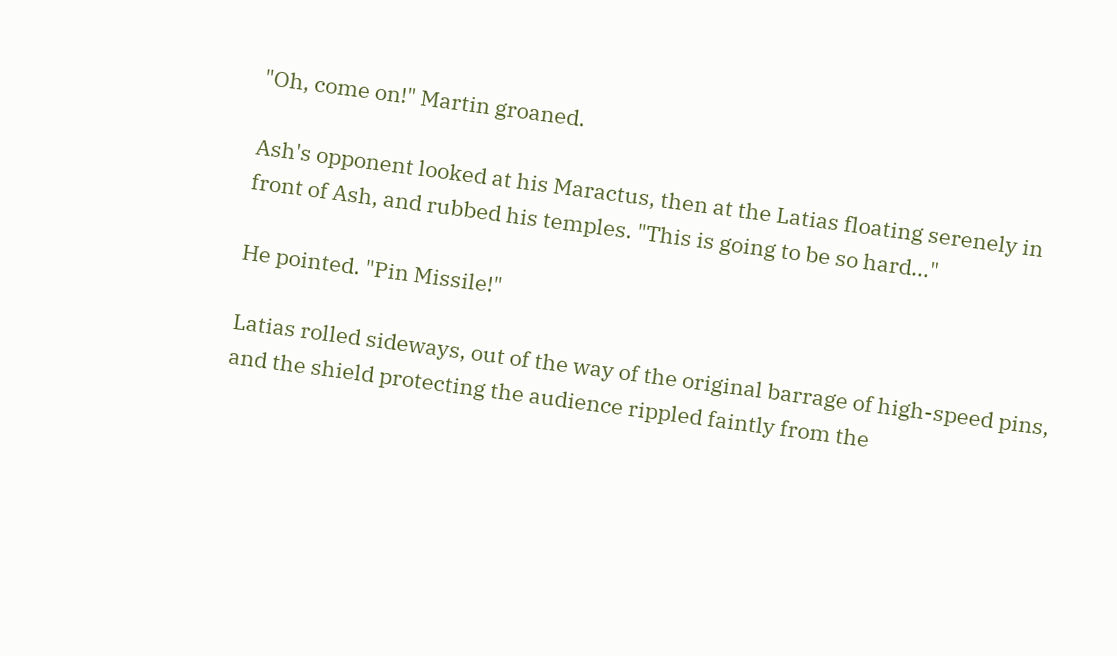"Oh, come on!" Martin groaned.

Ash's opponent looked at his Maractus, then at the Latias floating serenely in front of Ash, and rubbed his temples. "This is going to be so hard..."

He pointed. "Pin Missile!"

Latias rolled sideways, out of the way of the original barrage of high-speed pins, and the shield protecting the audience rippled faintly from the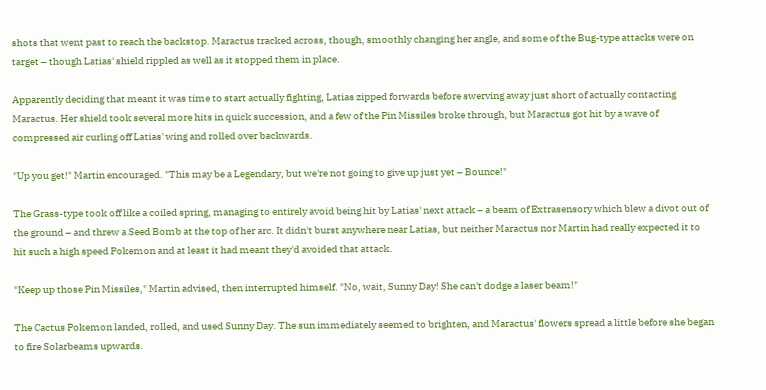shots that went past to reach the backstop. Maractus tracked across, though, smoothly changing her angle, and some of the Bug-type attacks were on target – though Latias' shield rippled as well as it stopped them in place.

Apparently deciding that meant it was time to start actually fighting, Latias zipped forwards before swerving away just short of actually contacting Maractus. Her shield took several more hits in quick succession, and a few of the Pin Missiles broke through, but Maractus got hit by a wave of compressed air curling off Latias' wing and rolled over backwards.

"Up you get!" Martin encouraged. "This may be a Legendary, but we're not going to give up just yet – Bounce!"

The Grass-type took off like a coiled spring, managing to entirely avoid being hit by Latias' next attack – a beam of Extrasensory which blew a divot out of the ground – and threw a Seed Bomb at the top of her arc. It didn't burst anywhere near Latias, but neither Maractus nor Martin had really expected it to hit such a high speed Pokemon and at least it had meant they'd avoided that attack.

"Keep up those Pin Missiles," Martin advised, then interrupted himself. "No, wait, Sunny Day! She can't dodge a laser beam!"

The Cactus Pokemon landed, rolled, and used Sunny Day. The sun immediately seemed to brighten, and Maractus' flowers spread a little before she began to fire Solarbeams upwards.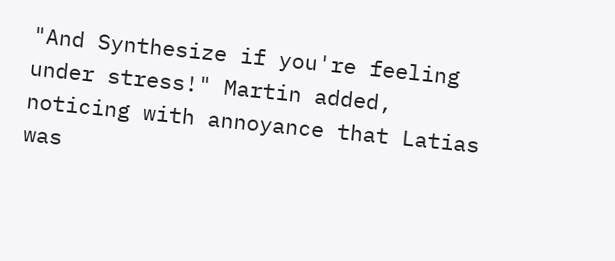"And Synthesize if you're feeling under stress!" Martin added, noticing with annoyance that Latias was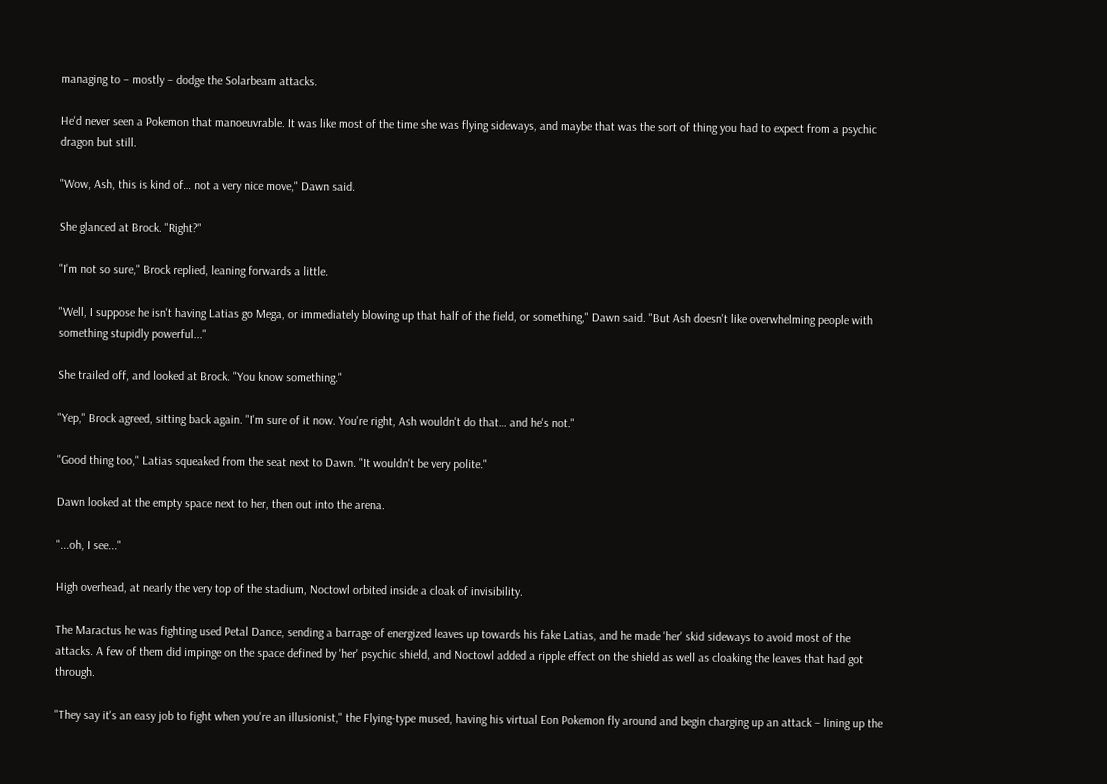managing to – mostly – dodge the Solarbeam attacks.

He'd never seen a Pokemon that manoeuvrable. It was like most of the time she was flying sideways, and maybe that was the sort of thing you had to expect from a psychic dragon but still.

"Wow, Ash, this is kind of… not a very nice move," Dawn said.

She glanced at Brock. "Right?"

"I'm not so sure," Brock replied, leaning forwards a little.

"Well, I suppose he isn't having Latias go Mega, or immediately blowing up that half of the field, or something," Dawn said. "But Ash doesn't like overwhelming people with something stupidly powerful..."

She trailed off, and looked at Brock. "You know something."

"Yep," Brock agreed, sitting back again. "I'm sure of it now. You're right, Ash wouldn't do that… and he's not."

"Good thing too," Latias squeaked from the seat next to Dawn. "It wouldn't be very polite."

Dawn looked at the empty space next to her, then out into the arena.

"...oh, I see..."

High overhead, at nearly the very top of the stadium, Noctowl orbited inside a cloak of invisibility.

The Maractus he was fighting used Petal Dance, sending a barrage of energized leaves up towards his fake Latias, and he made 'her' skid sideways to avoid most of the attacks. A few of them did impinge on the space defined by 'her' psychic shield, and Noctowl added a ripple effect on the shield as well as cloaking the leaves that had got through.

"They say it's an easy job to fight when you're an illusionist," the Flying-type mused, having his virtual Eon Pokemon fly around and begin charging up an attack – lining up the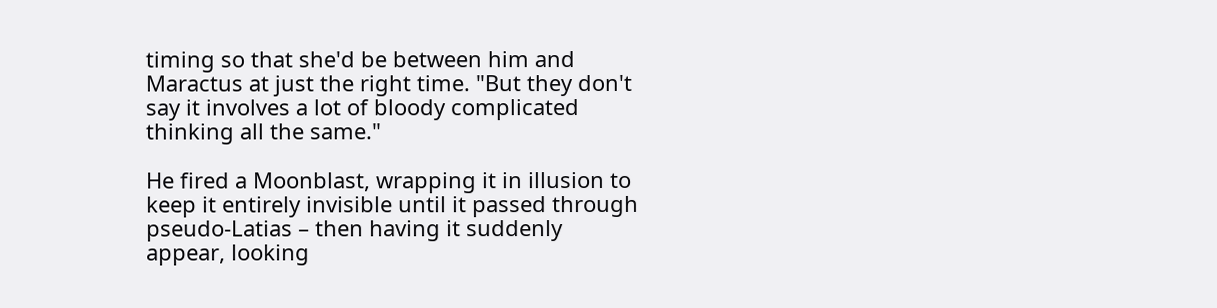timing so that she'd be between him and Maractus at just the right time. "But they don't say it involves a lot of bloody complicated thinking all the same."

He fired a Moonblast, wrapping it in illusion to keep it entirely invisible until it passed through pseudo-Latias – then having it suddenly appear, looking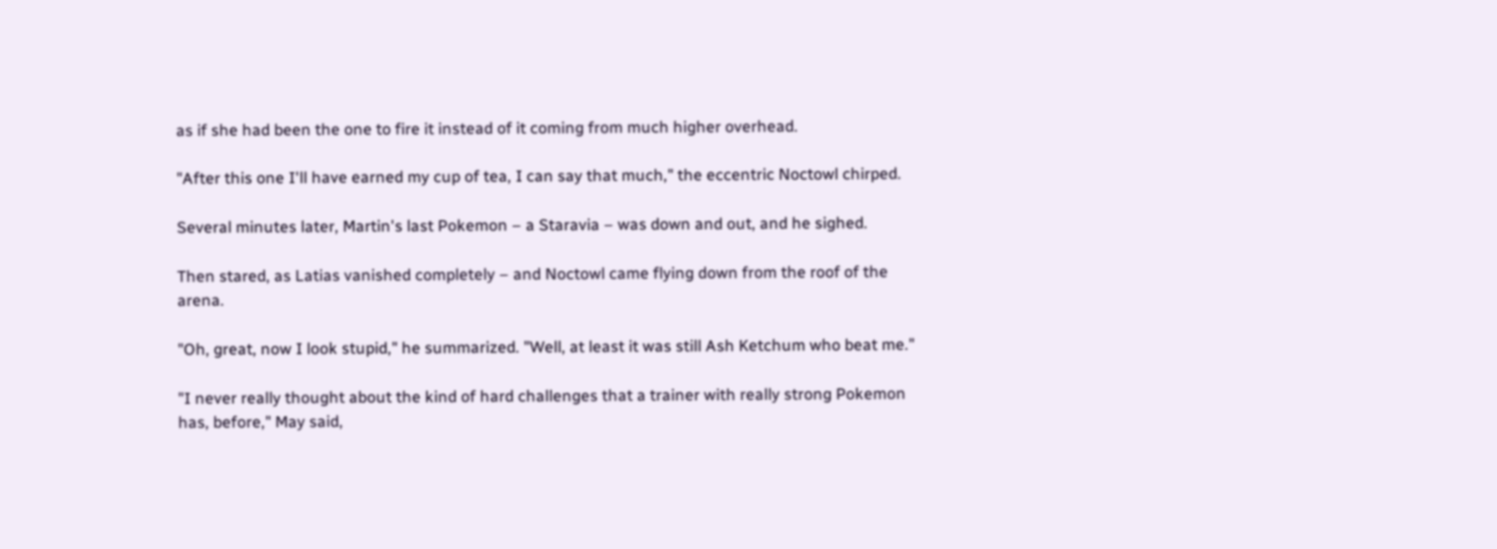as if she had been the one to fire it instead of it coming from much higher overhead.

"After this one I'll have earned my cup of tea, I can say that much," the eccentric Noctowl chirped.

Several minutes later, Martin's last Pokemon – a Staravia – was down and out, and he sighed.

Then stared, as Latias vanished completely – and Noctowl came flying down from the roof of the arena.

"Oh, great, now I look stupid," he summarized. "Well, at least it was still Ash Ketchum who beat me."

"I never really thought about the kind of hard challenges that a trainer with really strong Pokemon has, before," May said,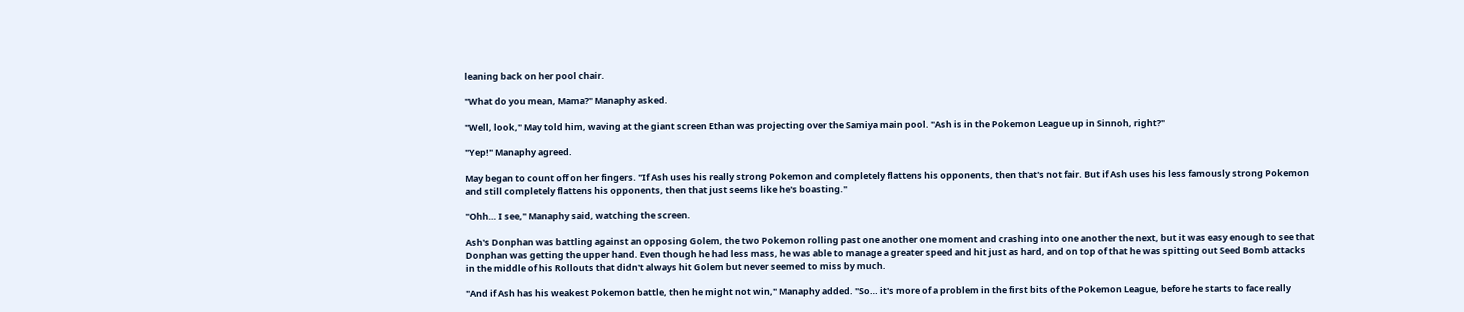leaning back on her pool chair.

"What do you mean, Mama?" Manaphy asked.

"Well, look," May told him, waving at the giant screen Ethan was projecting over the Samiya main pool. "Ash is in the Pokemon League up in Sinnoh, right?"

"Yep!" Manaphy agreed.

May began to count off on her fingers. "If Ash uses his really strong Pokemon and completely flattens his opponents, then that's not fair. But if Ash uses his less famously strong Pokemon and still completely flattens his opponents, then that just seems like he's boasting."

"Ohh… I see," Manaphy said, watching the screen.

Ash's Donphan was battling against an opposing Golem, the two Pokemon rolling past one another one moment and crashing into one another the next, but it was easy enough to see that Donphan was getting the upper hand. Even though he had less mass, he was able to manage a greater speed and hit just as hard, and on top of that he was spitting out Seed Bomb attacks in the middle of his Rollouts that didn't always hit Golem but never seemed to miss by much.

"And if Ash has his weakest Pokemon battle, then he might not win," Manaphy added. "So… it's more of a problem in the first bits of the Pokemon League, before he starts to face really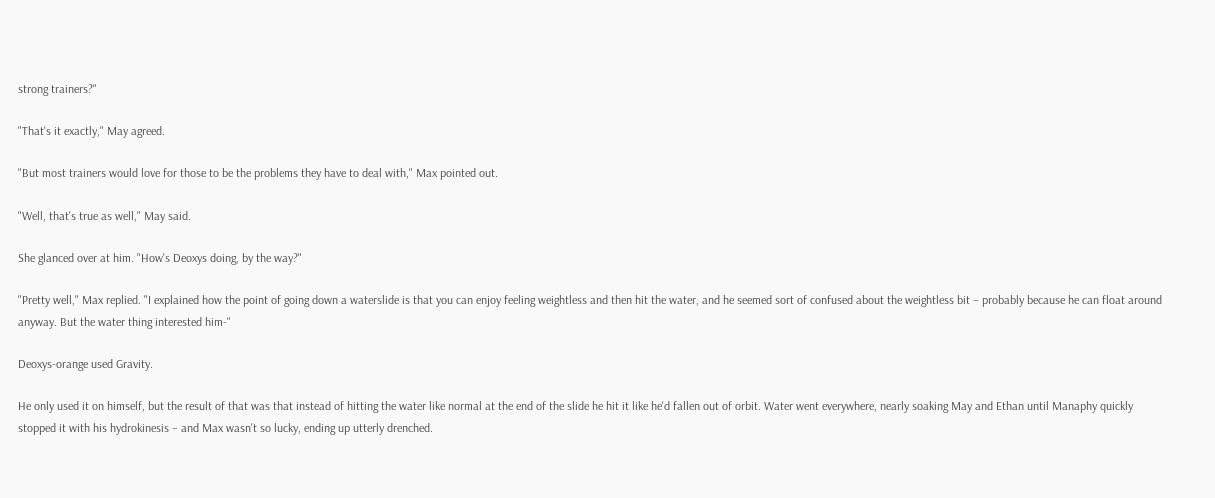strong trainers?"

"That's it exactly," May agreed.

"But most trainers would love for those to be the problems they have to deal with," Max pointed out.

"Well, that's true as well," May said.

She glanced over at him. "How's Deoxys doing, by the way?"

"Pretty well," Max replied. "I explained how the point of going down a waterslide is that you can enjoy feeling weightless and then hit the water, and he seemed sort of confused about the weightless bit – probably because he can float around anyway. But the water thing interested him-"

Deoxys-orange used Gravity.

He only used it on himself, but the result of that was that instead of hitting the water like normal at the end of the slide he hit it like he'd fallen out of orbit. Water went everywhere, nearly soaking May and Ethan until Manaphy quickly stopped it with his hydrokinesis – and Max wasn't so lucky, ending up utterly drenched.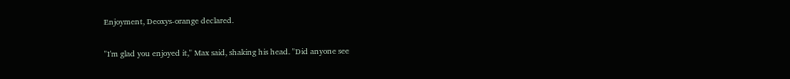Enjoyment, Deoxys-orange declared.

"I'm glad you enjoyed it," Max said, shaking his head. "Did anyone see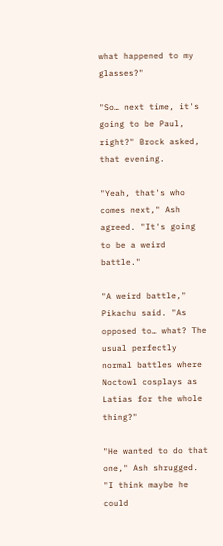what happened to my glasses?"

"So… next time, it's going to be Paul, right?" Brock asked, that evening.

"Yeah, that's who comes next," Ash agreed. "It's going to be a weird battle."

"A weird battle," Pikachu said. "As opposed to… what? The usual perfectly normal battles where Noctowl cosplays as Latias for the whole thing?"

"He wanted to do that one," Ash shrugged. "I think maybe he could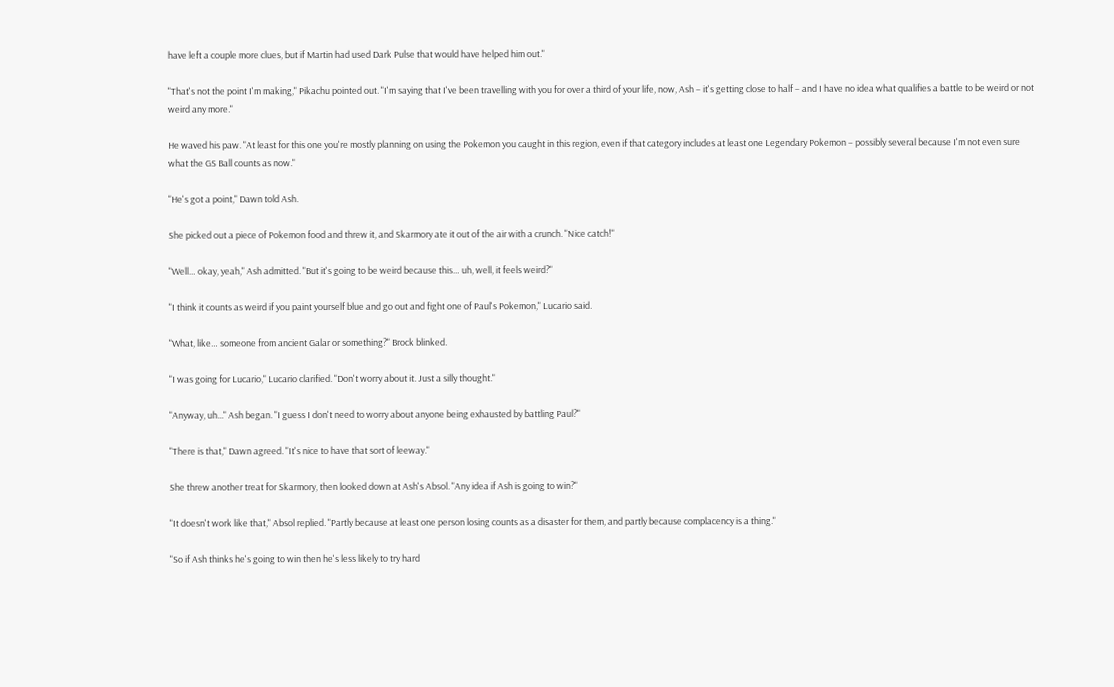have left a couple more clues, but if Martin had used Dark Pulse that would have helped him out."

"That's not the point I'm making," Pikachu pointed out. "I'm saying that I've been travelling with you for over a third of your life, now, Ash – it's getting close to half – and I have no idea what qualifies a battle to be weird or not weird any more."

He waved his paw. "At least for this one you're mostly planning on using the Pokemon you caught in this region, even if that category includes at least one Legendary Pokemon – possibly several because I'm not even sure what the GS Ball counts as now."

"He's got a point," Dawn told Ash.

She picked out a piece of Pokemon food and threw it, and Skarmory ate it out of the air with a crunch. "Nice catch!"

"Well… okay, yeah," Ash admitted. "But it's going to be weird because this… uh, well, it feels weird?"

"I think it counts as weird if you paint yourself blue and go out and fight one of Paul's Pokemon," Lucario said.

"What, like… someone from ancient Galar or something?" Brock blinked.

"I was going for Lucario," Lucario clarified. "Don't worry about it. Just a silly thought."

"Anyway, uh..." Ash began. "I guess I don't need to worry about anyone being exhausted by battling Paul?"

"There is that," Dawn agreed. "It's nice to have that sort of leeway."

She threw another treat for Skarmory, then looked down at Ash's Absol. "Any idea if Ash is going to win?"

"It doesn't work like that," Absol replied. "Partly because at least one person losing counts as a disaster for them, and partly because complacency is a thing."

"So if Ash thinks he's going to win then he's less likely to try hard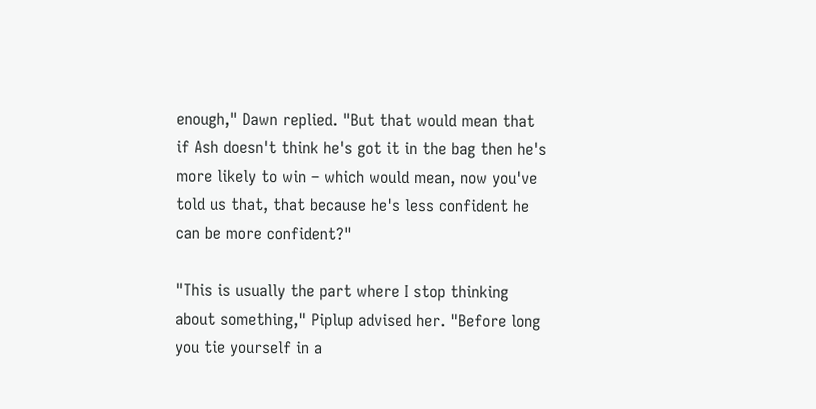enough," Dawn replied. "But that would mean that if Ash doesn't think he's got it in the bag then he's more likely to win – which would mean, now you've told us that, that because he's less confident he can be more confident?"

"This is usually the part where I stop thinking about something," Piplup advised her. "Before long you tie yourself in a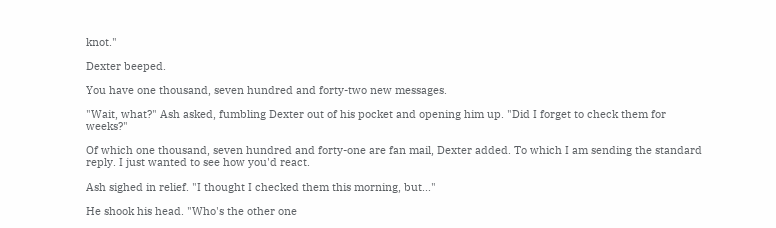knot."

Dexter beeped.

You have one thousand, seven hundred and forty-two new messages.

"Wait, what?" Ash asked, fumbling Dexter out of his pocket and opening him up. "Did I forget to check them for weeks?"

Of which one thousand, seven hundred and forty-one are fan mail, Dexter added. To which I am sending the standard reply. I just wanted to see how you'd react.

Ash sighed in relief. "I thought I checked them this morning, but..."

He shook his head. "Who's the other one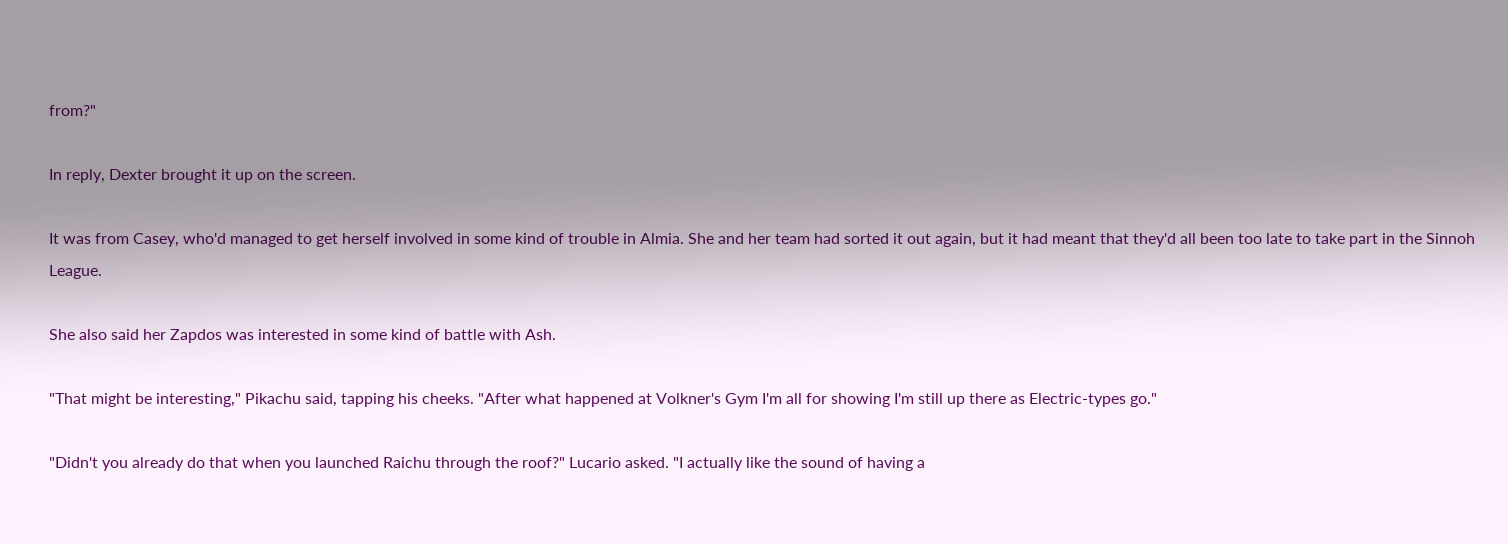from?"

In reply, Dexter brought it up on the screen.

It was from Casey, who'd managed to get herself involved in some kind of trouble in Almia. She and her team had sorted it out again, but it had meant that they'd all been too late to take part in the Sinnoh League.

She also said her Zapdos was interested in some kind of battle with Ash.

"That might be interesting," Pikachu said, tapping his cheeks. "After what happened at Volkner's Gym I'm all for showing I'm still up there as Electric-types go."

"Didn't you already do that when you launched Raichu through the roof?" Lucario asked. "I actually like the sound of having a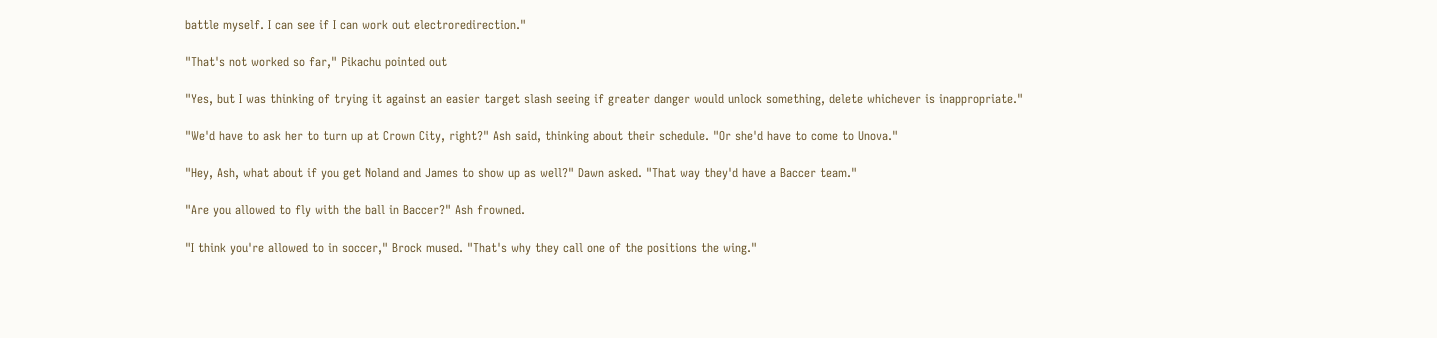battle myself. I can see if I can work out electroredirection."

"That's not worked so far," Pikachu pointed out

"Yes, but I was thinking of trying it against an easier target slash seeing if greater danger would unlock something, delete whichever is inappropriate."

"We'd have to ask her to turn up at Crown City, right?" Ash said, thinking about their schedule. "Or she'd have to come to Unova."

"Hey, Ash, what about if you get Noland and James to show up as well?" Dawn asked. "That way they'd have a Baccer team."

"Are you allowed to fly with the ball in Baccer?" Ash frowned.

"I think you're allowed to in soccer," Brock mused. "That's why they call one of the positions the wing."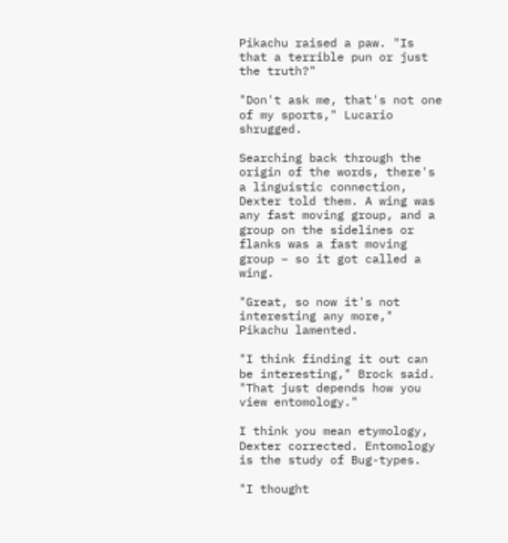Pikachu raised a paw. "Is that a terrible pun or just the truth?"

"Don't ask me, that's not one of my sports," Lucario shrugged.

Searching back through the origin of the words, there's a linguistic connection, Dexter told them. A wing was any fast moving group, and a group on the sidelines or flanks was a fast moving group – so it got called a wing.

"Great, so now it's not interesting any more," Pikachu lamented.

"I think finding it out can be interesting," Brock said. "That just depends how you view entomology."

I think you mean etymology, Dexter corrected. Entomology is the study of Bug-types.

"I thought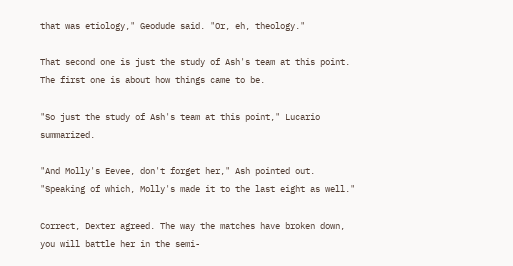that was etiology," Geodude said. "Or, eh, theology."

That second one is just the study of Ash's team at this point. The first one is about how things came to be.

"So just the study of Ash's team at this point," Lucario summarized.

"And Molly's Eevee, don't forget her," Ash pointed out. "Speaking of which, Molly's made it to the last eight as well."

Correct, Dexter agreed. The way the matches have broken down, you will battle her in the semi-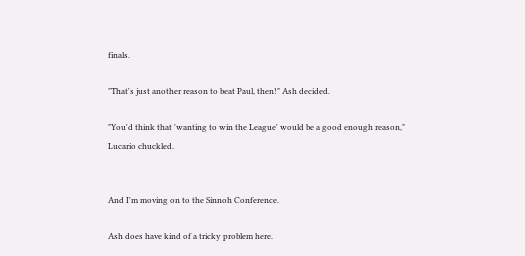finals.

"That's just another reason to beat Paul, then!" Ash decided.

"You'd think that 'wanting to win the League' would be a good enough reason," Lucario chuckled.


And I'm moving on to the Sinnoh Conference.

Ash does have kind of a tricky problem here.